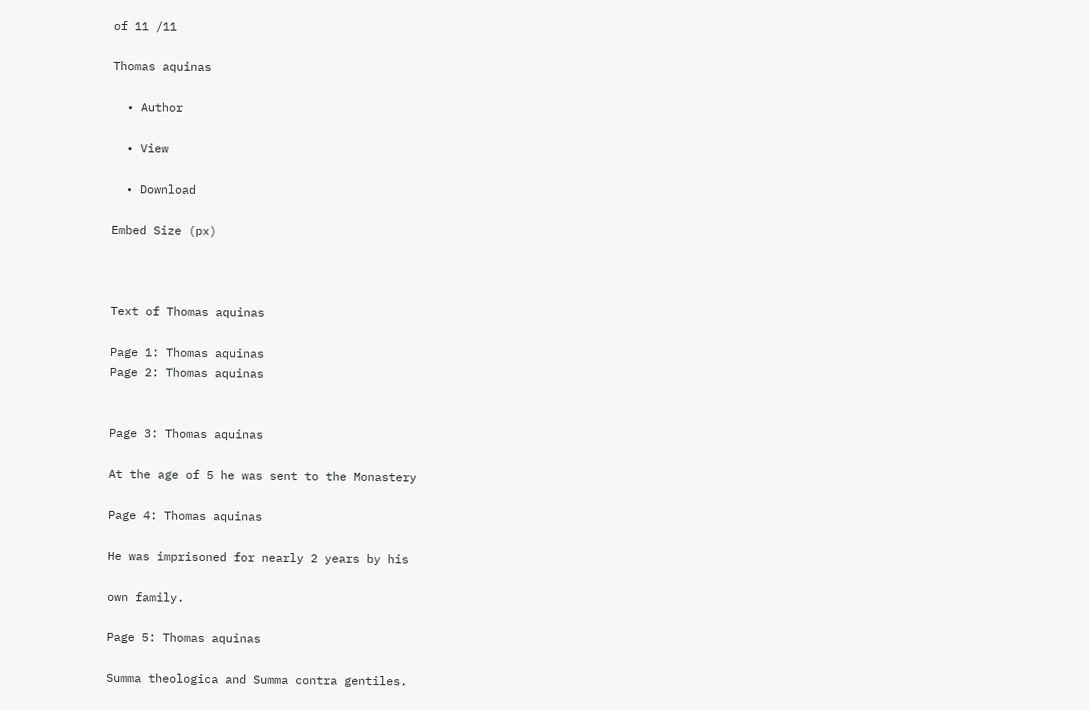of 11 /11

Thomas aquinas

  • Author

  • View

  • Download

Embed Size (px)



Text of Thomas aquinas

Page 1: Thomas aquinas
Page 2: Thomas aquinas


Page 3: Thomas aquinas

At the age of 5 he was sent to the Monastery

Page 4: Thomas aquinas

He was imprisoned for nearly 2 years by his

own family.

Page 5: Thomas aquinas

Summa theologica and Summa contra gentiles.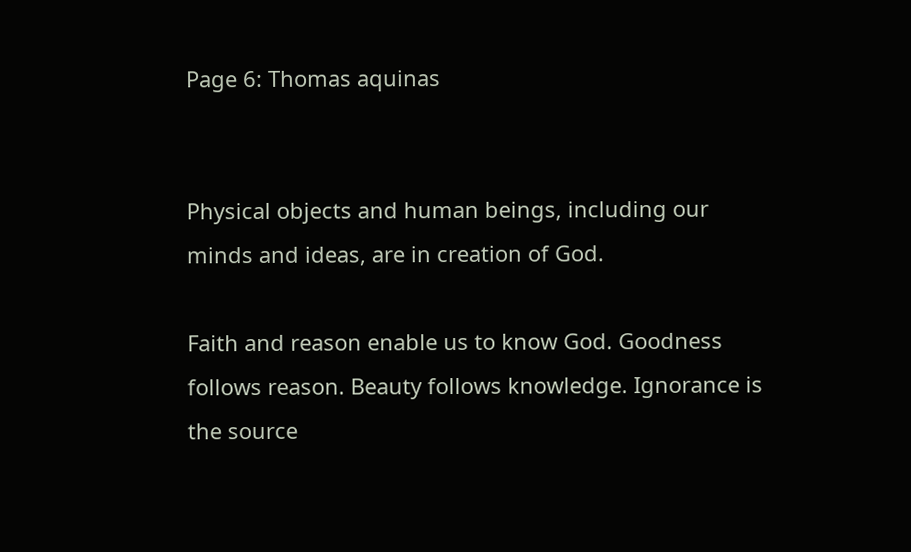Page 6: Thomas aquinas


Physical objects and human beings, including our minds and ideas, are in creation of God.

Faith and reason enable us to know God. Goodness follows reason. Beauty follows knowledge. Ignorance is the source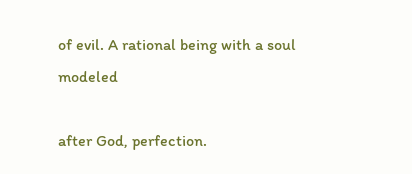of evil. A rational being with a soul modeled

after God, perfection.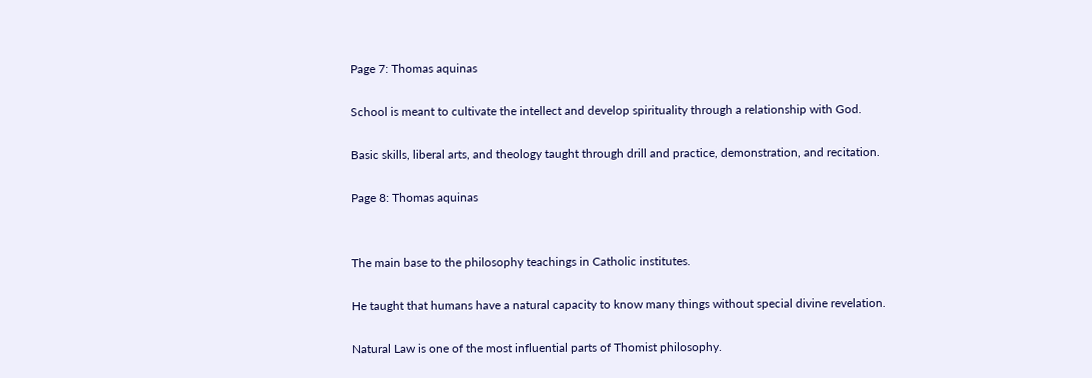Page 7: Thomas aquinas

School is meant to cultivate the intellect and develop spirituality through a relationship with God.

Basic skills, liberal arts, and theology taught through drill and practice, demonstration, and recitation.

Page 8: Thomas aquinas


The main base to the philosophy teachings in Catholic institutes.

He taught that humans have a natural capacity to know many things without special divine revelation.

Natural Law is one of the most influential parts of Thomist philosophy.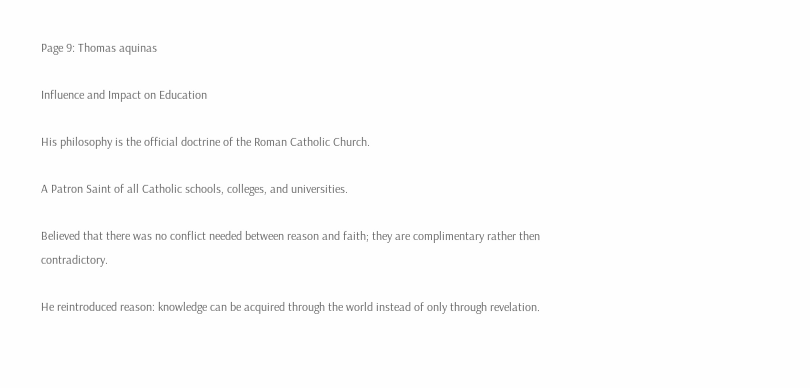Page 9: Thomas aquinas

Influence and Impact on Education

His philosophy is the official doctrine of the Roman Catholic Church.

A Patron Saint of all Catholic schools, colleges, and universities.

Believed that there was no conflict needed between reason and faith; they are complimentary rather then contradictory.

He reintroduced reason: knowledge can be acquired through the world instead of only through revelation.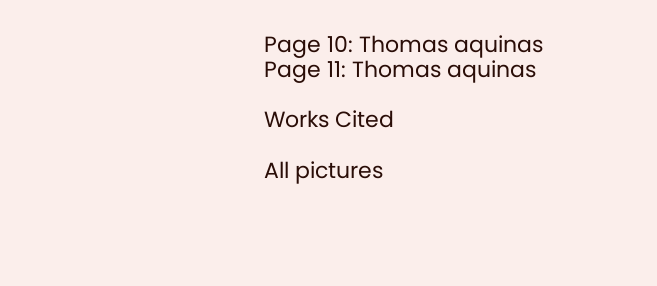Page 10: Thomas aquinas
Page 11: Thomas aquinas

Works Cited

All pictures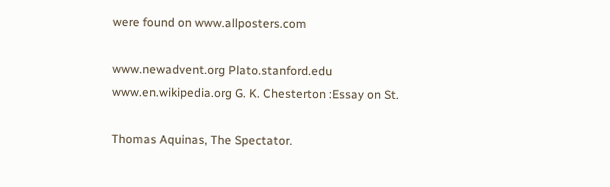were found on www.allposters.com

www.newadvent.org Plato.stanford.edu www.en.wikipedia.org G. K. Chesterton :Essay on St.

Thomas Aquinas, The Spectator.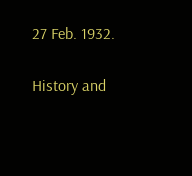27 Feb. 1932.

History and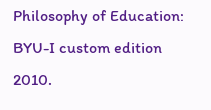Philosophy of Education: BYU-I custom edition 2010.